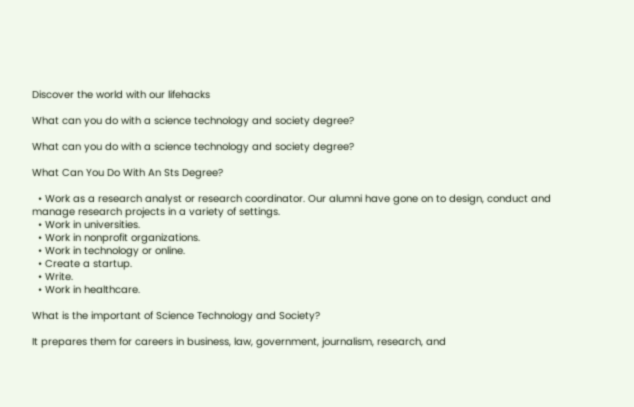Discover the world with our lifehacks

What can you do with a science technology and society degree?

What can you do with a science technology and society degree?

What Can You Do With An Sts Degree?

  • Work as a research analyst or research coordinator. Our alumni have gone on to design, conduct and manage research projects in a variety of settings.
  • Work in universities.
  • Work in nonprofit organizations.
  • Work in technology or online.
  • Create a startup.
  • Write.
  • Work in healthcare.

What is the important of Science Technology and Society?

It prepares them for careers in business, law, government, journalism, research, and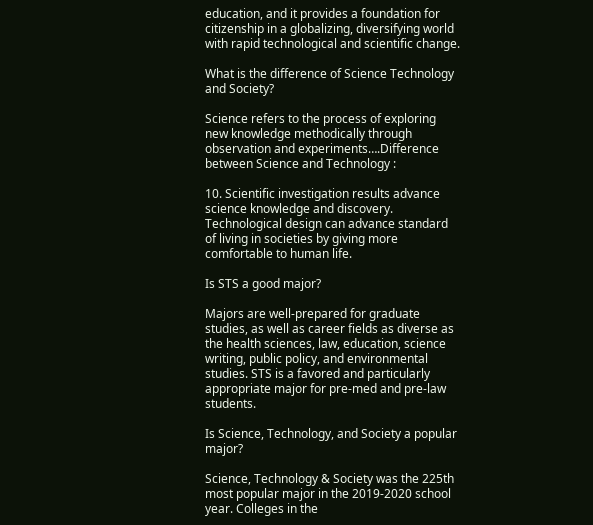education, and it provides a foundation for citizenship in a globalizing, diversifying world with rapid technological and scientific change.

What is the difference of Science Technology and Society?

Science refers to the process of exploring new knowledge methodically through observation and experiments….Difference between Science and Technology :

10. Scientific investigation results advance science knowledge and discovery. Technological design can advance standard of living in societies by giving more comfortable to human life.

Is STS a good major?

Majors are well-prepared for graduate studies, as well as career fields as diverse as the health sciences, law, education, science writing, public policy, and environmental studies. STS is a favored and particularly appropriate major for pre-med and pre-law students.

Is Science, Technology, and Society a popular major?

Science, Technology & Society was the 225th most popular major in the 2019-2020 school year. Colleges in the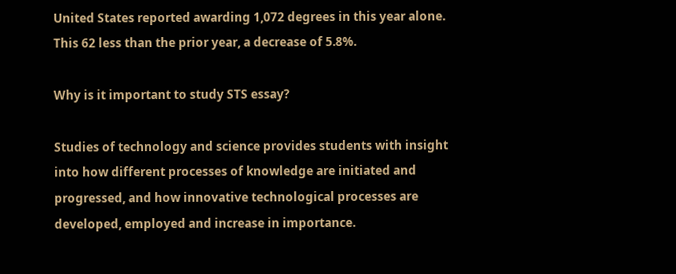United States reported awarding 1,072 degrees in this year alone. This 62 less than the prior year, a decrease of 5.8%.

Why is it important to study STS essay?

Studies of technology and science provides students with insight into how different processes of knowledge are initiated and progressed, and how innovative technological processes are developed, employed and increase in importance.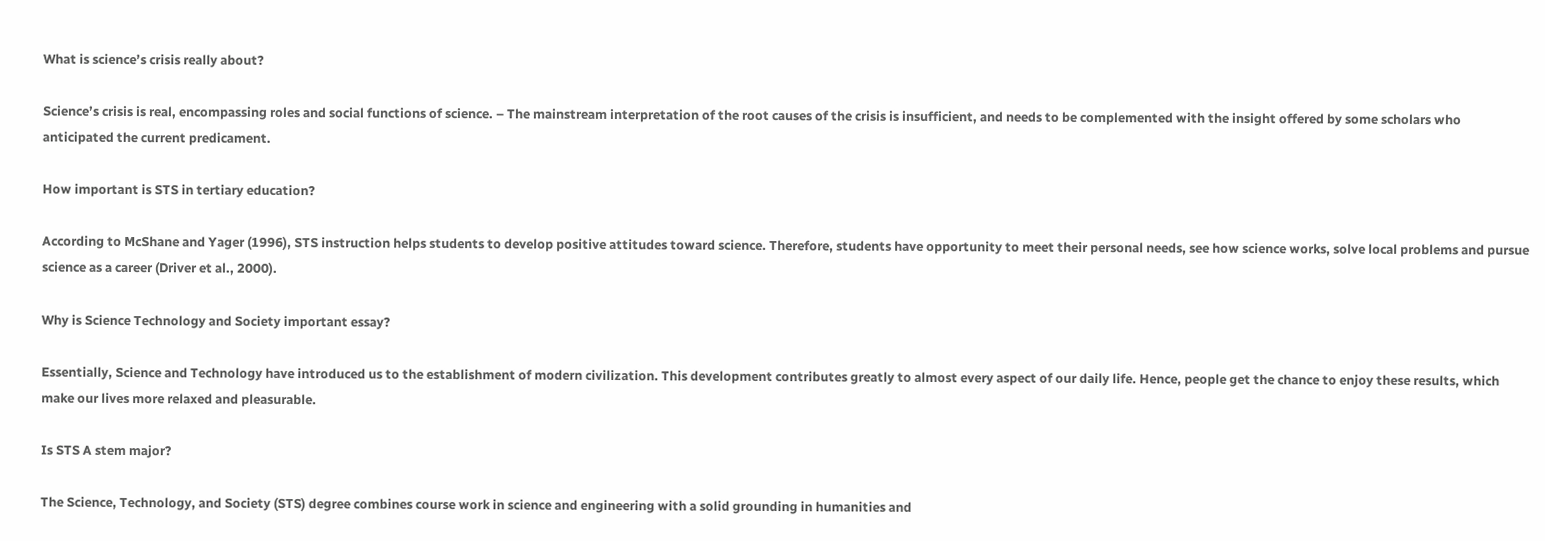What is science’s crisis really about?

Science’s crisis is real, encompassing roles and social functions of science. – The mainstream interpretation of the root causes of the crisis is insufficient, and needs to be complemented with the insight offered by some scholars who anticipated the current predicament.

How important is STS in tertiary education?

According to McShane and Yager (1996), STS instruction helps students to develop positive attitudes toward science. Therefore, students have opportunity to meet their personal needs, see how science works, solve local problems and pursue science as a career (Driver et al., 2000).

Why is Science Technology and Society important essay?

Essentially, Science and Technology have introduced us to the establishment of modern civilization. This development contributes greatly to almost every aspect of our daily life. Hence, people get the chance to enjoy these results, which make our lives more relaxed and pleasurable.

Is STS A stem major?

The Science, Technology, and Society (STS) degree combines course work in science and engineering with a solid grounding in humanities and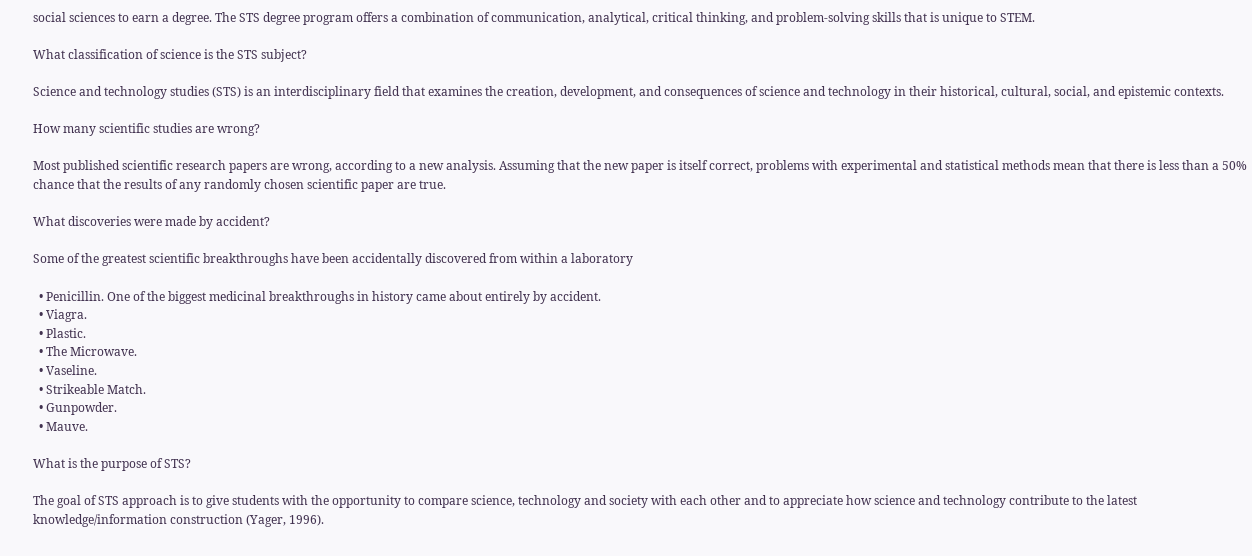social sciences to earn a degree. The STS degree program offers a combination of communication, analytical, critical thinking, and problem-solving skills that is unique to STEM.

What classification of science is the STS subject?

Science and technology studies (STS) is an interdisciplinary field that examines the creation, development, and consequences of science and technology in their historical, cultural, social, and epistemic contexts.

How many scientific studies are wrong?

Most published scientific research papers are wrong, according to a new analysis. Assuming that the new paper is itself correct, problems with experimental and statistical methods mean that there is less than a 50% chance that the results of any randomly chosen scientific paper are true.

What discoveries were made by accident?

Some of the greatest scientific breakthroughs have been accidentally discovered from within a laboratory

  • Penicillin. One of the biggest medicinal breakthroughs in history came about entirely by accident.
  • Viagra.
  • Plastic.
  • The Microwave.
  • Vaseline.
  • Strikeable Match.
  • Gunpowder.
  • Mauve.

What is the purpose of STS?

The goal of STS approach is to give students with the opportunity to compare science, technology and society with each other and to appreciate how science and technology contribute to the latest knowledge/information construction (Yager, 1996).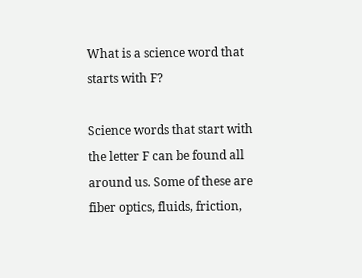What is a science word that starts with F?

Science words that start with the letter F can be found all around us. Some of these are fiber optics, fluids, friction,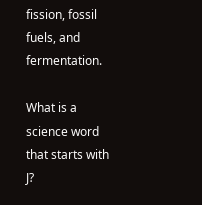fission, fossil fuels, and fermentation.

What is a science word that starts with J?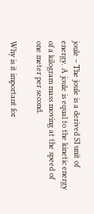joule – The joule is a derived SI unit of energy. A joule is equal to the kinetic energy of a kilogram mass moving at the speed of one meter per second.

Why is it important for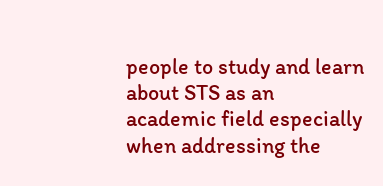people to study and learn about STS as an academic field especially when addressing the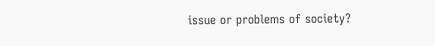issue or problems of society?